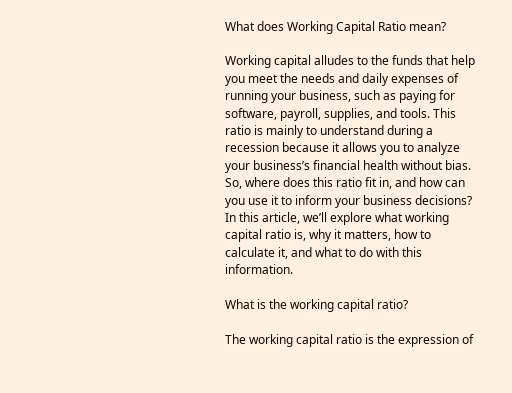What does Working Capital Ratio mean?

Working capital alludes to the funds that help you meet the needs and daily expenses of running your business, such as paying for software, payroll, supplies, and tools. This ratio is mainly to understand during a recession because it allows you to analyze your business’s financial health without bias. So, where does this ratio fit in, and how can you use it to inform your business decisions? In this article, we’ll explore what working capital ratio is, why it matters, how to calculate it, and what to do with this information.

What is the working capital ratio?

The working capital ratio is the expression of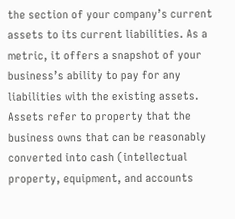the section of your company’s current assets to its current liabilities. As a metric, it offers a snapshot of your business’s ability to pay for any liabilities with the existing assets. Assets refer to property that the business owns that can be reasonably converted into cash (intellectual property, equipment, and accounts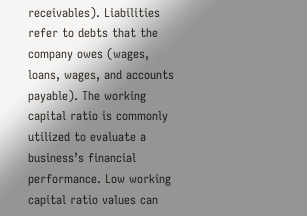receivables). Liabilities refer to debts that the company owes (wages, loans, wages, and accounts payable). The working capital ratio is commonly utilized to evaluate a business’s financial performance. Low working capital ratio values can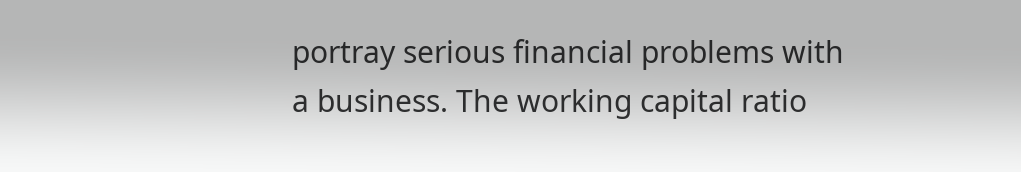portray serious financial problems with a business. The working capital ratio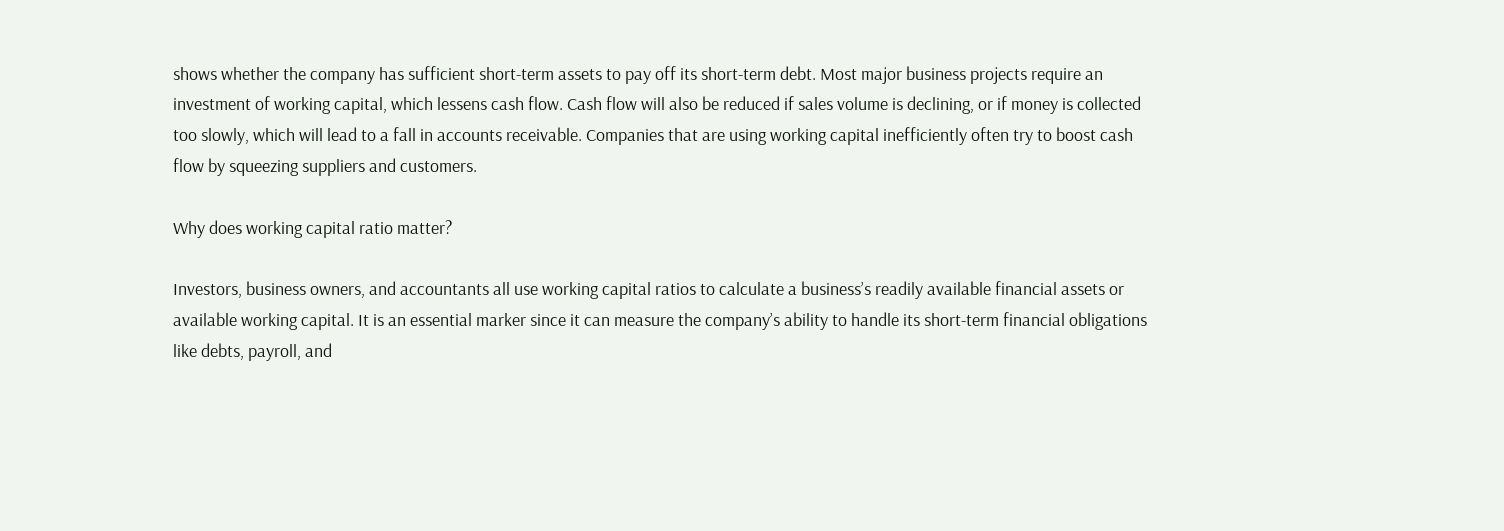shows whether the company has sufficient short-term assets to pay off its short-term debt. Most major business projects require an investment of working capital, which lessens cash flow. Cash flow will also be reduced if sales volume is declining, or if money is collected too slowly, which will lead to a fall in accounts receivable. Companies that are using working capital inefficiently often try to boost cash flow by squeezing suppliers and customers.

Why does working capital ratio matter?

Investors, business owners, and accountants all use working capital ratios to calculate a business’s readily available financial assets or available working capital. It is an essential marker since it can measure the company’s ability to handle its short-term financial obligations like debts, payroll, and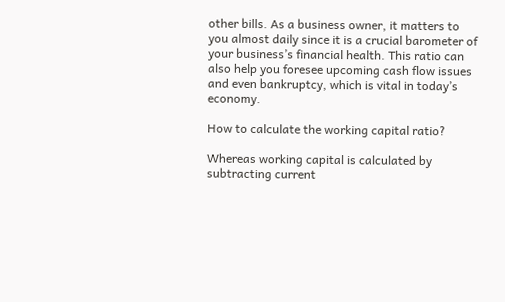other bills. As a business owner, it matters to you almost daily since it is a crucial barometer of your business’s financial health. This ratio can also help you foresee upcoming cash flow issues and even bankruptcy, which is vital in today’s economy.

How to calculate the working capital ratio?

Whereas working capital is calculated by subtracting current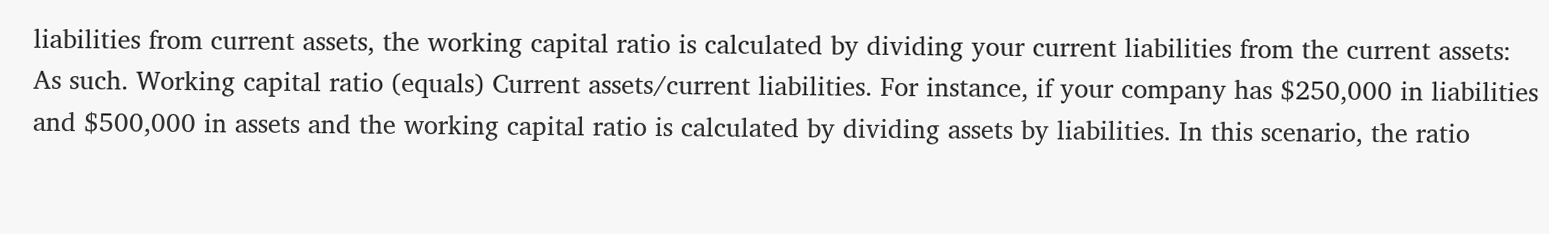liabilities from current assets, the working capital ratio is calculated by dividing your current liabilities from the current assets: As such. Working capital ratio (equals) Current assets/current liabilities. For instance, if your company has $250,000 in liabilities and $500,000 in assets and the working capital ratio is calculated by dividing assets by liabilities. In this scenario, the ratio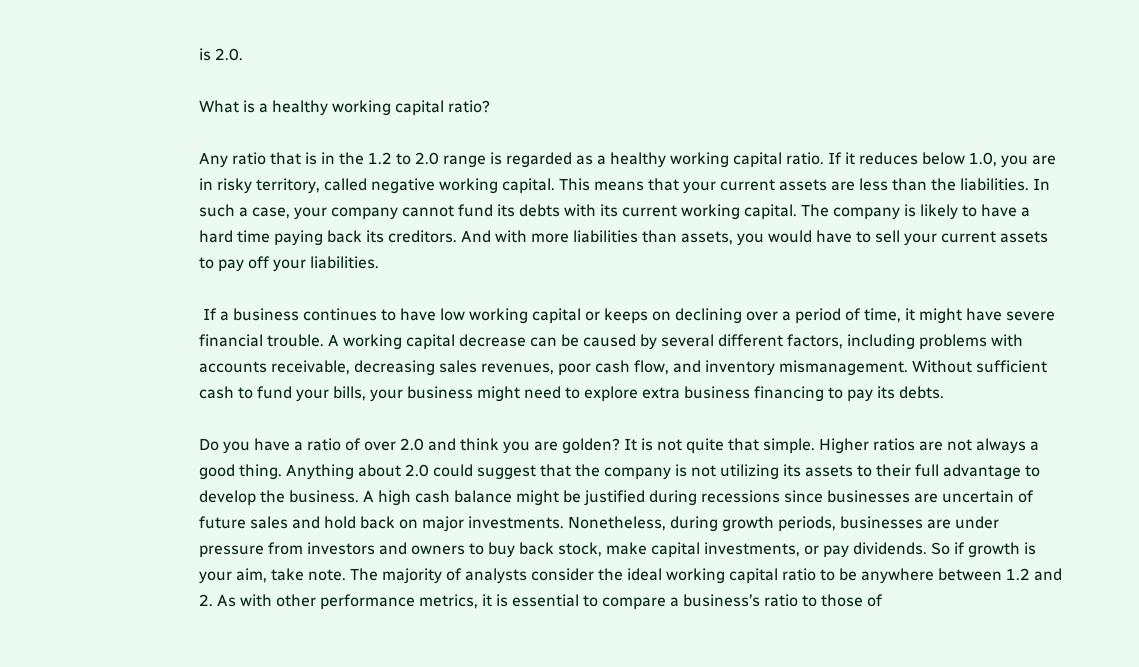is 2.0.

What is a healthy working capital ratio?

Any ratio that is in the 1.2 to 2.0 range is regarded as a healthy working capital ratio. If it reduces below 1.0, you are in risky territory, called negative working capital. This means that your current assets are less than the liabilities. In such a case, your company cannot fund its debts with its current working capital. The company is likely to have a hard time paying back its creditors. And with more liabilities than assets, you would have to sell your current assets to pay off your liabilities.

 If a business continues to have low working capital or keeps on declining over a period of time, it might have severe financial trouble. A working capital decrease can be caused by several different factors, including problems with accounts receivable, decreasing sales revenues, poor cash flow, and inventory mismanagement. Without sufficient cash to fund your bills, your business might need to explore extra business financing to pay its debts.

Do you have a ratio of over 2.0 and think you are golden? It is not quite that simple. Higher ratios are not always a good thing. Anything about 2.0 could suggest that the company is not utilizing its assets to their full advantage to develop the business. A high cash balance might be justified during recessions since businesses are uncertain of future sales and hold back on major investments. Nonetheless, during growth periods, businesses are under pressure from investors and owners to buy back stock, make capital investments, or pay dividends. So if growth is your aim, take note. The majority of analysts consider the ideal working capital ratio to be anywhere between 1.2 and 2. As with other performance metrics, it is essential to compare a business’s ratio to those of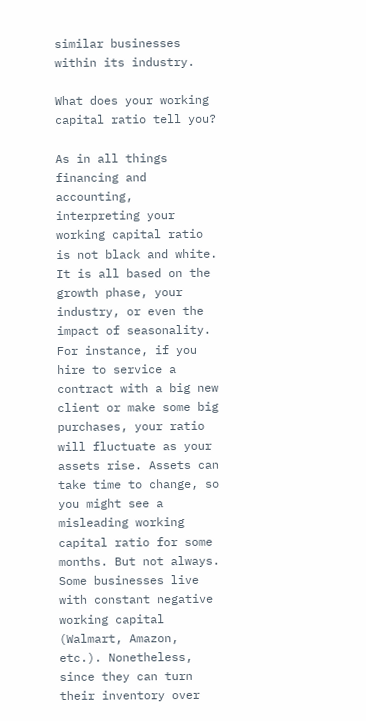similar businesses within its industry.

What does your working capital ratio tell you?

As in all things financing and accounting, interpreting your working capital ratio is not black and white. It is all based on the growth phase, your industry, or even the impact of seasonality. For instance, if you hire to service a contract with a big new client or make some big purchases, your ratio will fluctuate as your assets rise. Assets can take time to change, so you might see a misleading working capital ratio for some months. But not always. Some businesses live with constant negative working capital (Walmart, Amazon, etc.). Nonetheless, since they can turn their inventory over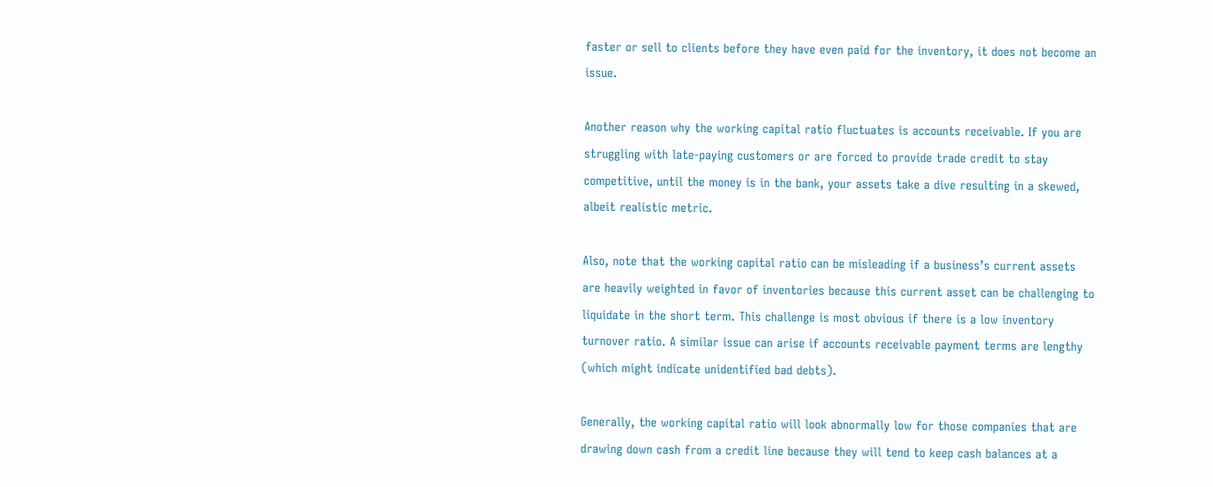faster or sell to clients before they have even paid for the inventory, it does not become an issue.

Another reason why the working capital ratio fluctuates is accounts receivable. If you are struggling with late-paying customers or are forced to provide trade credit to stay competitive, until the money is in the bank, your assets take a dive resulting in a skewed, albeit realistic metric.

Also, note that the working capital ratio can be misleading if a business’s current assets are heavily weighted in favor of inventories because this current asset can be challenging to liquidate in the short term. This challenge is most obvious if there is a low inventory turnover ratio. A similar issue can arise if accounts receivable payment terms are lengthy (which might indicate unidentified bad debts).

Generally, the working capital ratio will look abnormally low for those companies that are drawing down cash from a credit line because they will tend to keep cash balances at a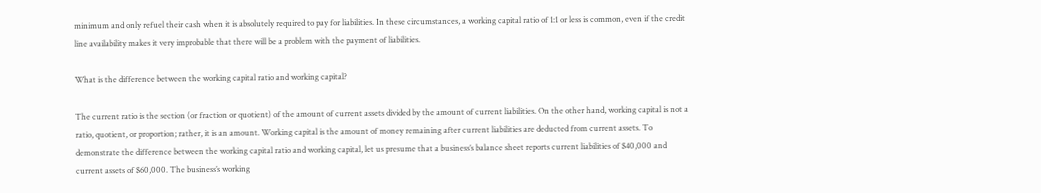minimum and only refuel their cash when it is absolutely required to pay for liabilities. In these circumstances, a working capital ratio of 1:1 or less is common, even if the credit line availability makes it very improbable that there will be a problem with the payment of liabilities.

What is the difference between the working capital ratio and working capital?

The current ratio is the section (or fraction or quotient) of the amount of current assets divided by the amount of current liabilities. On the other hand, working capital is not a ratio, quotient, or proportion; rather, it is an amount. Working capital is the amount of money remaining after current liabilities are deducted from current assets. To demonstrate the difference between the working capital ratio and working capital, let us presume that a business’s balance sheet reports current liabilities of $40,000 and current assets of $60,000. The business’s working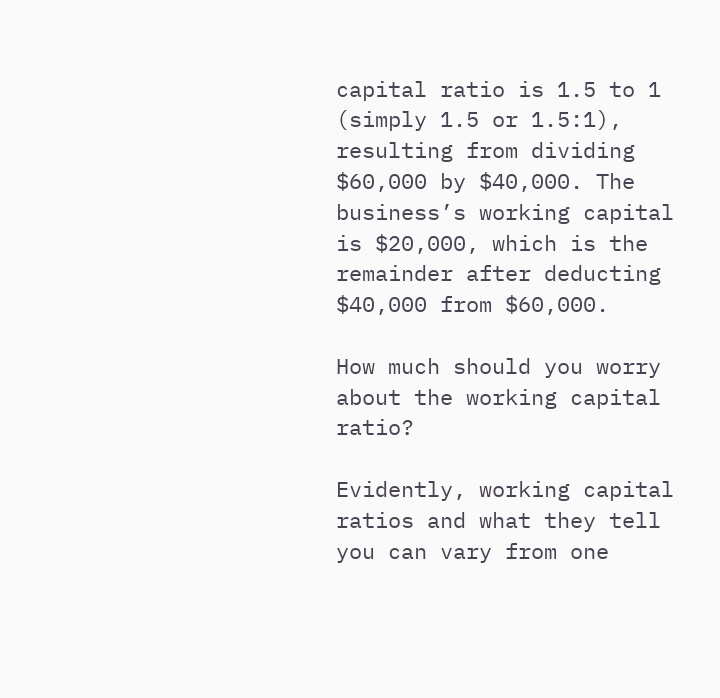capital ratio is 1.5 to 1 (simply 1.5 or 1.5:1), resulting from dividing $60,000 by $40,000. The business’s working capital is $20,000, which is the remainder after deducting $40,000 from $60,000.

How much should you worry about the working capital ratio?

Evidently, working capital ratios and what they tell you can vary from one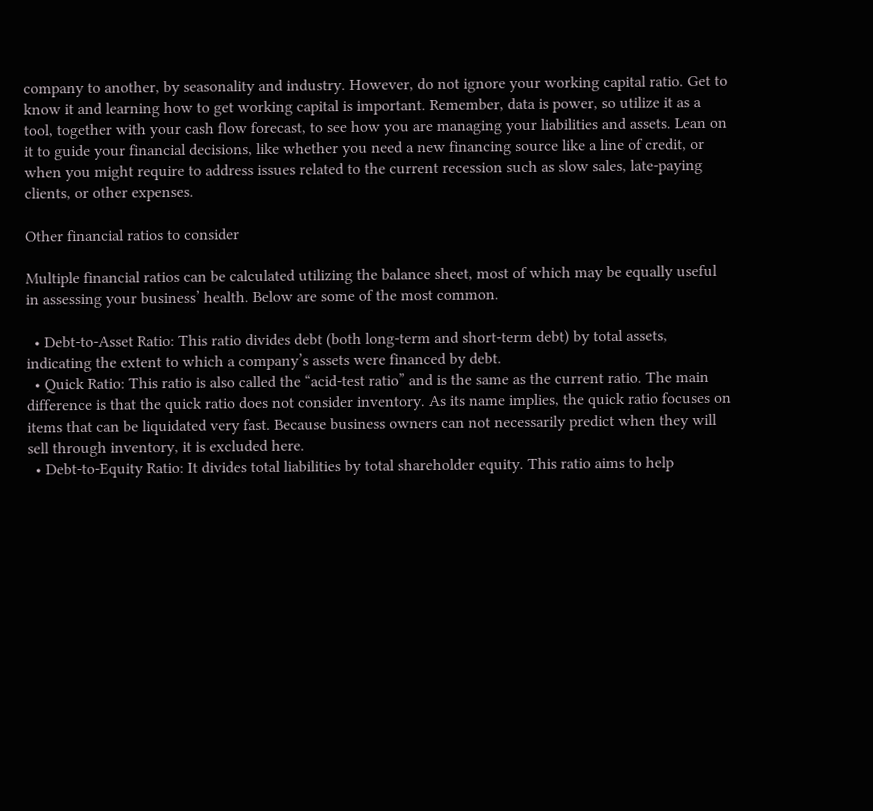company to another, by seasonality and industry. However, do not ignore your working capital ratio. Get to know it and learning how to get working capital is important. Remember, data is power, so utilize it as a tool, together with your cash flow forecast, to see how you are managing your liabilities and assets. Lean on it to guide your financial decisions, like whether you need a new financing source like a line of credit, or when you might require to address issues related to the current recession such as slow sales, late-paying clients, or other expenses.

Other financial ratios to consider

Multiple financial ratios can be calculated utilizing the balance sheet, most of which may be equally useful in assessing your business’ health. Below are some of the most common.

  • Debt-to-Asset Ratio: This ratio divides debt (both long-term and short-term debt) by total assets, indicating the extent to which a company’s assets were financed by debt.
  • Quick Ratio: This ratio is also called the “acid-test ratio” and is the same as the current ratio. The main difference is that the quick ratio does not consider inventory. As its name implies, the quick ratio focuses on items that can be liquidated very fast. Because business owners can not necessarily predict when they will sell through inventory, it is excluded here.
  • Debt-to-Equity Ratio: It divides total liabilities by total shareholder equity. This ratio aims to help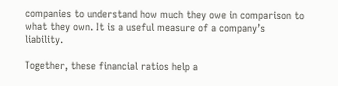companies to understand how much they owe in comparison to what they own. It is a useful measure of a company’s liability.

Together, these financial ratios help a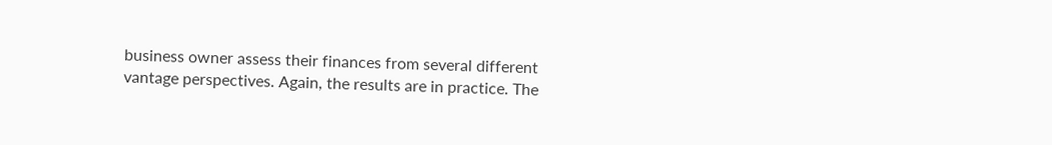business owner assess their finances from several different vantage perspectives. Again, the results are in practice. The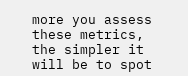more you assess these metrics, the simpler it will be to spot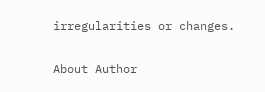irregularities or changes.

About Author